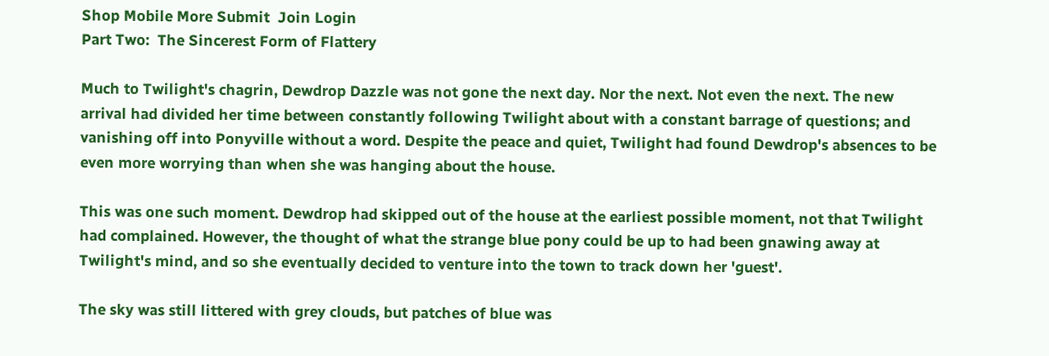Shop Mobile More Submit  Join Login
Part Two:  The Sincerest Form of Flattery

Much to Twilight's chagrin, Dewdrop Dazzle was not gone the next day. Nor the next. Not even the next. The new arrival had divided her time between constantly following Twilight about with a constant barrage of questions; and vanishing off into Ponyville without a word. Despite the peace and quiet, Twilight had found Dewdrop's absences to be even more worrying than when she was hanging about the house.

This was one such moment. Dewdrop had skipped out of the house at the earliest possible moment, not that Twilight had complained. However, the thought of what the strange blue pony could be up to had been gnawing away at Twilight's mind, and so she eventually decided to venture into the town to track down her 'guest'.

The sky was still littered with grey clouds, but patches of blue was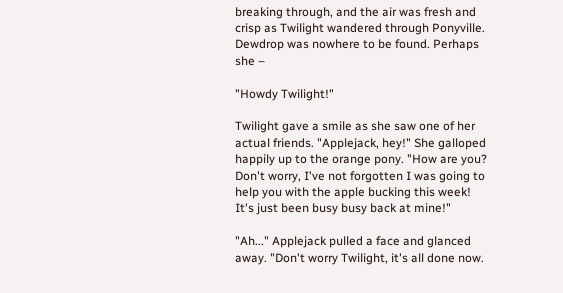breaking through, and the air was fresh and crisp as Twilight wandered through Ponyville. Dewdrop was nowhere to be found. Perhaps she –

"Howdy Twilight!"

Twilight gave a smile as she saw one of her actual friends. "Applejack, hey!" She galloped happily up to the orange pony. "How are you? Don't worry, I've not forgotten I was going to help you with the apple bucking this week! It's just been busy busy back at mine!"

"Ah..." Applejack pulled a face and glanced away. "Don't worry Twilight, it's all done now.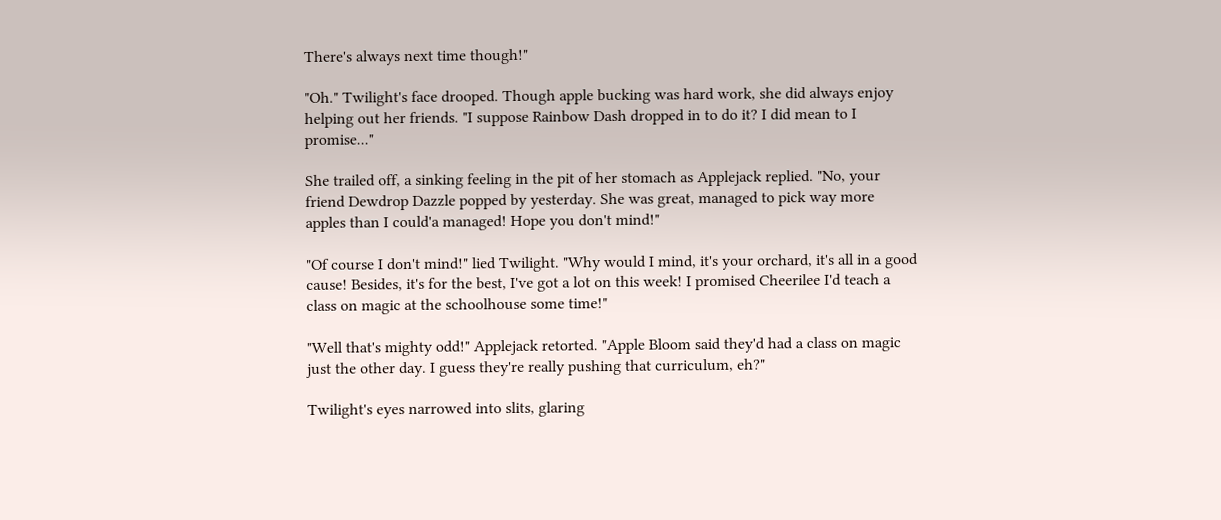There's always next time though!"

"Oh." Twilight's face drooped. Though apple bucking was hard work, she did always enjoy helping out her friends. "I suppose Rainbow Dash dropped in to do it? I did mean to I promise..."

She trailed off, a sinking feeling in the pit of her stomach as Applejack replied. "No, your friend Dewdrop Dazzle popped by yesterday. She was great, managed to pick way more apples than I could'a managed! Hope you don't mind!"

"Of course I don't mind!" lied Twilight. "Why would I mind, it's your orchard, it's all in a good cause! Besides, it's for the best, I've got a lot on this week! I promised Cheerilee I'd teach a class on magic at the schoolhouse some time!"

"Well that's mighty odd!" Applejack retorted. "Apple Bloom said they'd had a class on magic just the other day. I guess they're really pushing that curriculum, eh?"

Twilight's eyes narrowed into slits, glaring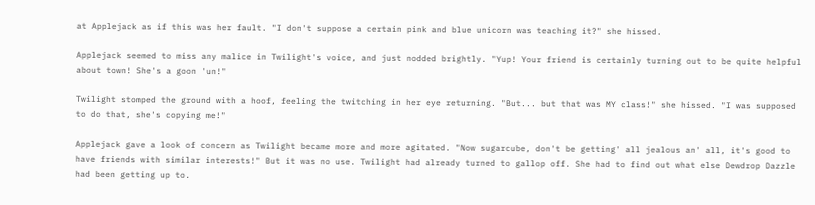at Applejack as if this was her fault. "I don't suppose a certain pink and blue unicorn was teaching it?" she hissed.

Applejack seemed to miss any malice in Twilight's voice, and just nodded brightly. "Yup! Your friend is certainly turning out to be quite helpful about town! She's a goon 'un!"

Twilight stomped the ground with a hoof, feeling the twitching in her eye returning. "But... but that was MY class!" she hissed. "I was supposed to do that, she's copying me!"

Applejack gave a look of concern as Twilight became more and more agitated. "Now sugarcube, don't be getting' all jealous an' all, it's good to have friends with similar interests!" But it was no use. Twilight had already turned to gallop off. She had to find out what else Dewdrop Dazzle had been getting up to.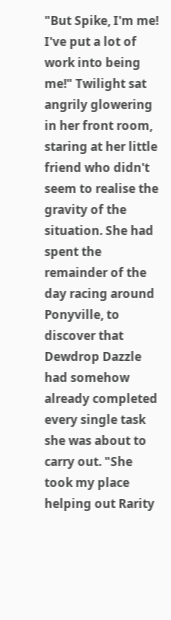"But Spike, I'm me! I've put a lot of work into being me!" Twilight sat angrily glowering in her front room, staring at her little friend who didn't seem to realise the gravity of the situation. She had spent the remainder of the day racing around Ponyville, to discover that Dewdrop Dazzle had somehow already completed every single task she was about to carry out. "She took my place helping out Rarity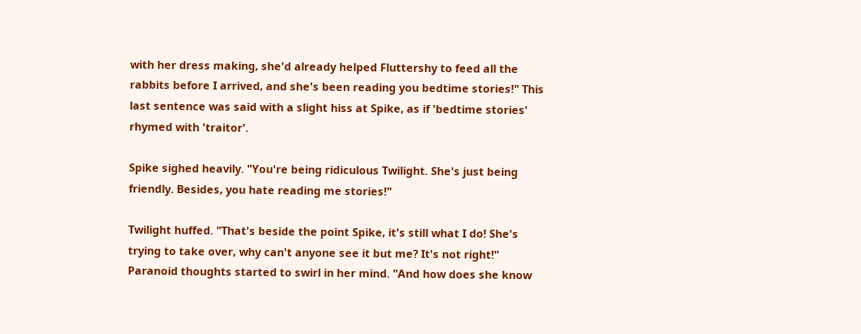with her dress making, she'd already helped Fluttershy to feed all the rabbits before I arrived, and she's been reading you bedtime stories!" This last sentence was said with a slight hiss at Spike, as if 'bedtime stories' rhymed with 'traitor'.

Spike sighed heavily. "You're being ridiculous Twilight. She's just being friendly. Besides, you hate reading me stories!"

Twilight huffed. "That's beside the point Spike, it's still what I do! She's trying to take over, why can't anyone see it but me? It's not right!" Paranoid thoughts started to swirl in her mind. "And how does she know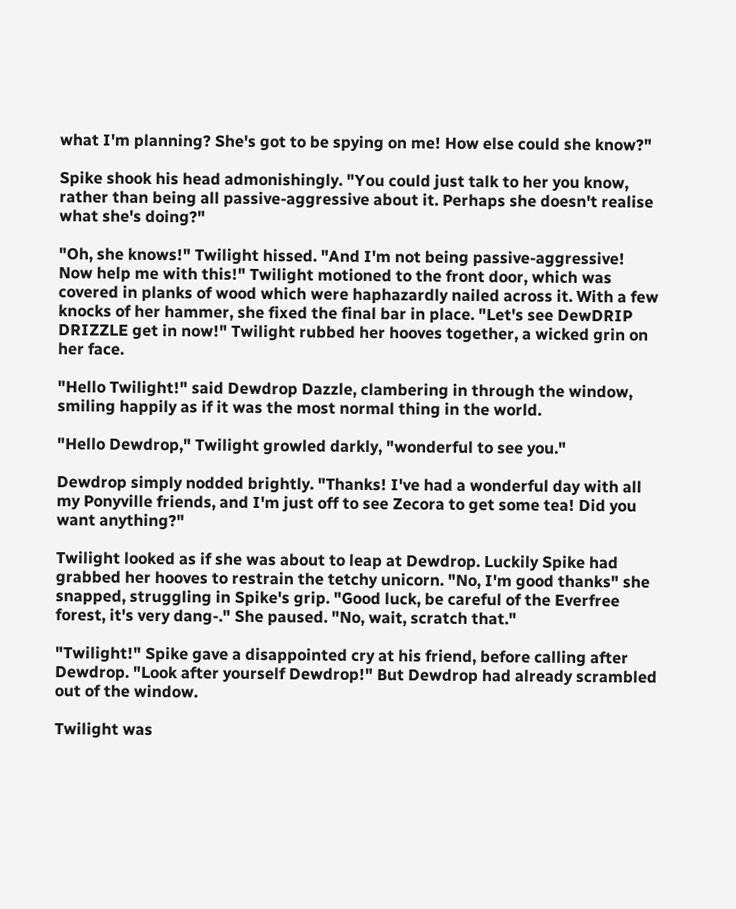what I'm planning? She's got to be spying on me! How else could she know?"

Spike shook his head admonishingly. "You could just talk to her you know, rather than being all passive-aggressive about it. Perhaps she doesn't realise what she's doing?"

"Oh, she knows!" Twilight hissed. "And I'm not being passive-aggressive! Now help me with this!" Twilight motioned to the front door, which was covered in planks of wood which were haphazardly nailed across it. With a few knocks of her hammer, she fixed the final bar in place. "Let's see DewDRIP DRIZZLE get in now!" Twilight rubbed her hooves together, a wicked grin on her face.

"Hello Twilight!" said Dewdrop Dazzle, clambering in through the window, smiling happily as if it was the most normal thing in the world.

"Hello Dewdrop," Twilight growled darkly, "wonderful to see you."

Dewdrop simply nodded brightly. "Thanks! I've had a wonderful day with all my Ponyville friends, and I'm just off to see Zecora to get some tea! Did you want anything?"

Twilight looked as if she was about to leap at Dewdrop. Luckily Spike had grabbed her hooves to restrain the tetchy unicorn. "No, I'm good thanks" she snapped, struggling in Spike's grip. "Good luck, be careful of the Everfree forest, it's very dang-." She paused. "No, wait, scratch that."

"Twilight!" Spike gave a disappointed cry at his friend, before calling after Dewdrop. "Look after yourself Dewdrop!" But Dewdrop had already scrambled out of the window.

Twilight was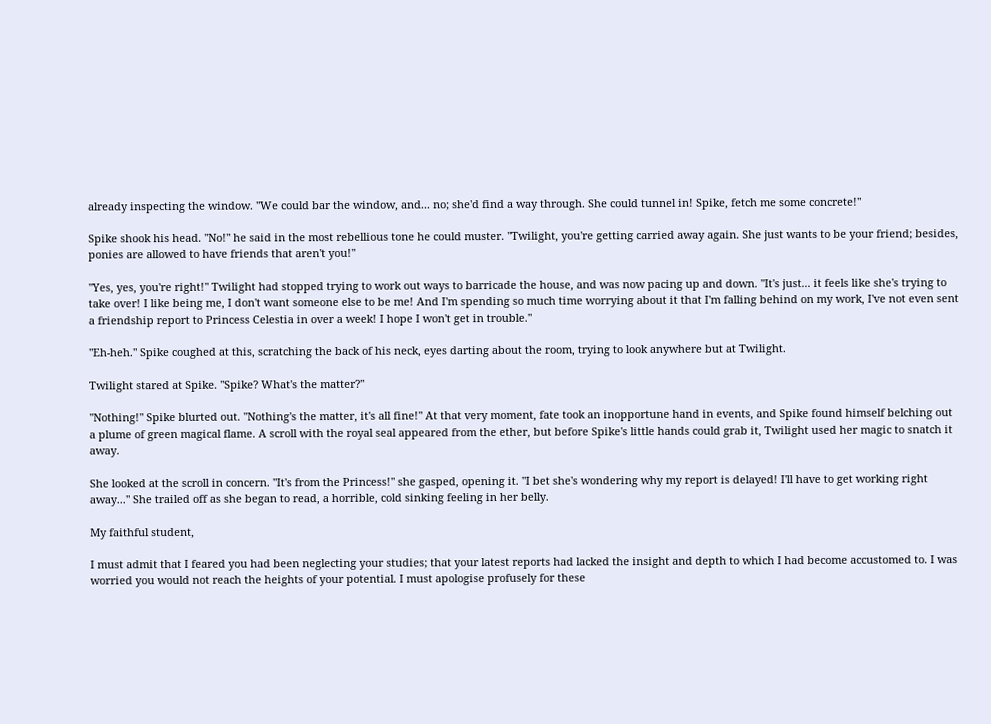already inspecting the window. "We could bar the window, and... no; she'd find a way through. She could tunnel in! Spike, fetch me some concrete!"

Spike shook his head. "No!" he said in the most rebellious tone he could muster. "Twilight, you're getting carried away again. She just wants to be your friend; besides, ponies are allowed to have friends that aren't you!"

"Yes, yes, you're right!" Twilight had stopped trying to work out ways to barricade the house, and was now pacing up and down. "It's just... it feels like she's trying to take over! I like being me, I don't want someone else to be me! And I'm spending so much time worrying about it that I'm falling behind on my work, I've not even sent a friendship report to Princess Celestia in over a week! I hope I won't get in trouble."

"Eh-heh." Spike coughed at this, scratching the back of his neck, eyes darting about the room, trying to look anywhere but at Twilight.

Twilight stared at Spike. "Spike? What's the matter?"

"Nothing!" Spike blurted out. "Nothing's the matter, it's all fine!" At that very moment, fate took an inopportune hand in events, and Spike found himself belching out a plume of green magical flame. A scroll with the royal seal appeared from the ether, but before Spike's little hands could grab it, Twilight used her magic to snatch it away.

She looked at the scroll in concern. "It's from the Princess!" she gasped, opening it. "I bet she's wondering why my report is delayed! I'll have to get working right away..." She trailed off as she began to read, a horrible, cold sinking feeling in her belly.

My faithful student,

I must admit that I feared you had been neglecting your studies; that your latest reports had lacked the insight and depth to which I had become accustomed to. I was worried you would not reach the heights of your potential. I must apologise profusely for these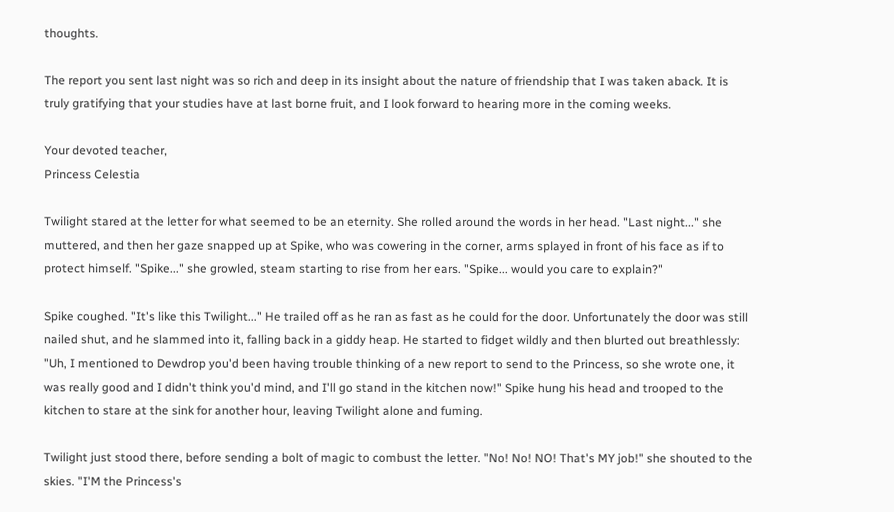thoughts.

The report you sent last night was so rich and deep in its insight about the nature of friendship that I was taken aback. It is truly gratifying that your studies have at last borne fruit, and I look forward to hearing more in the coming weeks.

Your devoted teacher,
Princess Celestia

Twilight stared at the letter for what seemed to be an eternity. She rolled around the words in her head. "Last night..." she muttered, and then her gaze snapped up at Spike, who was cowering in the corner, arms splayed in front of his face as if to protect himself. "Spike..." she growled, steam starting to rise from her ears. "Spike... would you care to explain?"

Spike coughed. "It's like this Twilight..." He trailed off as he ran as fast as he could for the door. Unfortunately the door was still nailed shut, and he slammed into it, falling back in a giddy heap. He started to fidget wildly and then blurted out breathlessly: "Uh, I mentioned to Dewdrop you'd been having trouble thinking of a new report to send to the Princess, so she wrote one, it was really good and I didn't think you'd mind, and I'll go stand in the kitchen now!" Spike hung his head and trooped to the kitchen to stare at the sink for another hour, leaving Twilight alone and fuming.

Twilight just stood there, before sending a bolt of magic to combust the letter. "No! No! NO! That's MY job!" she shouted to the skies. "I'M the Princess's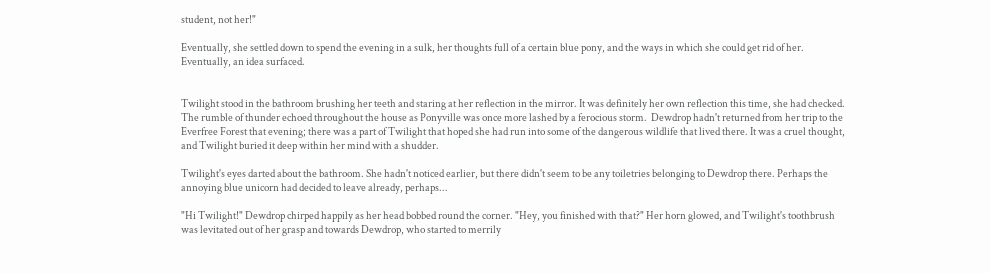student, not her!"

Eventually, she settled down to spend the evening in a sulk, her thoughts full of a certain blue pony, and the ways in which she could get rid of her. Eventually, an idea surfaced.


Twilight stood in the bathroom brushing her teeth and staring at her reflection in the mirror. It was definitely her own reflection this time, she had checked.  The rumble of thunder echoed throughout the house as Ponyville was once more lashed by a ferocious storm.  Dewdrop hadn't returned from her trip to the Everfree Forest that evening; there was a part of Twilight that hoped she had run into some of the dangerous wildlife that lived there. It was a cruel thought, and Twilight buried it deep within her mind with a shudder.

Twilight's eyes darted about the bathroom. She hadn't noticed earlier, but there didn't seem to be any toiletries belonging to Dewdrop there. Perhaps the annoying blue unicorn had decided to leave already, perhaps...

"Hi Twilight!" Dewdrop chirped happily as her head bobbed round the corner. "Hey, you finished with that?" Her horn glowed, and Twilight's toothbrush was levitated out of her grasp and towards Dewdrop, who started to merrily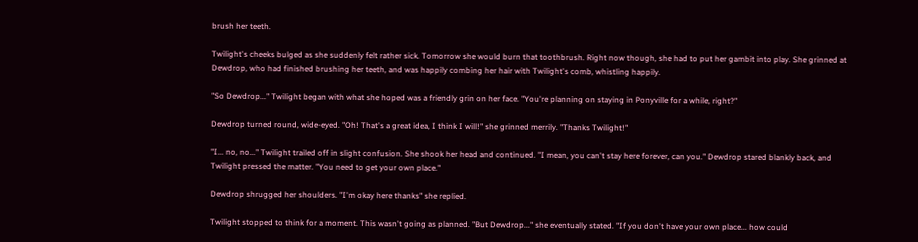brush her teeth.

Twilight's cheeks bulged as she suddenly felt rather sick. Tomorrow she would burn that toothbrush. Right now though, she had to put her gambit into play. She grinned at Dewdrop, who had finished brushing her teeth, and was happily combing her hair with Twilight's comb, whistling happily.

"So Dewdrop..." Twilight began with what she hoped was a friendly grin on her face. "You're planning on staying in Ponyville for a while, right?"

Dewdrop turned round, wide-eyed. "Oh! That's a great idea, I think I will!" she grinned merrily. "Thanks Twilight!"

"I... no, no..." Twilight trailed off in slight confusion. She shook her head and continued. "I mean, you can't stay here forever, can you." Dewdrop stared blankly back, and Twilight pressed the matter. "You need to get your own place."

Dewdrop shrugged her shoulders. "I'm okay here thanks" she replied.

Twilight stopped to think for a moment. This wasn't going as planned. "But Dewdrop..." she eventually stated. "If you don't have your own place... how could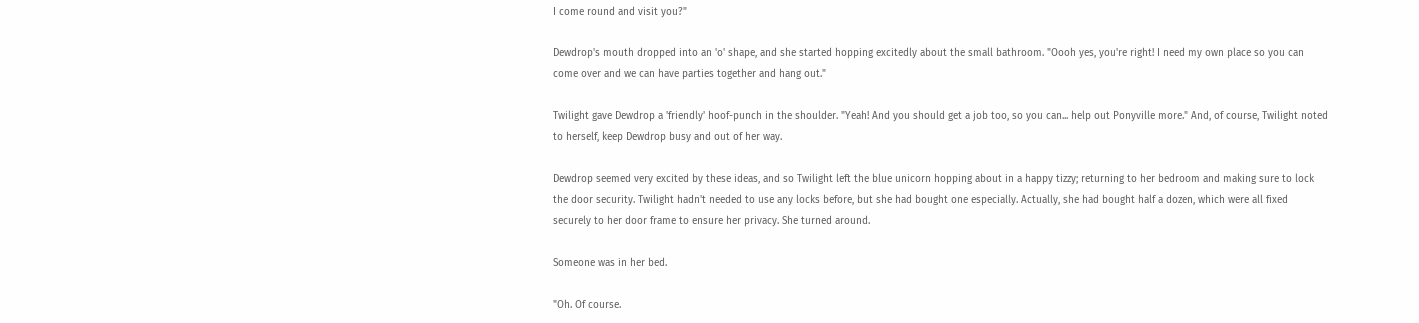I come round and visit you?"

Dewdrop's mouth dropped into an 'o' shape, and she started hopping excitedly about the small bathroom. "Oooh yes, you're right! I need my own place so you can come over and we can have parties together and hang out."

Twilight gave Dewdrop a 'friendly' hoof-punch in the shoulder. "Yeah! And you should get a job too, so you can... help out Ponyville more." And, of course, Twilight noted to herself, keep Dewdrop busy and out of her way.

Dewdrop seemed very excited by these ideas, and so Twilight left the blue unicorn hopping about in a happy tizzy; returning to her bedroom and making sure to lock the door security. Twilight hadn't needed to use any locks before, but she had bought one especially. Actually, she had bought half a dozen, which were all fixed securely to her door frame to ensure her privacy. She turned around.

Someone was in her bed.

"Oh. Of course.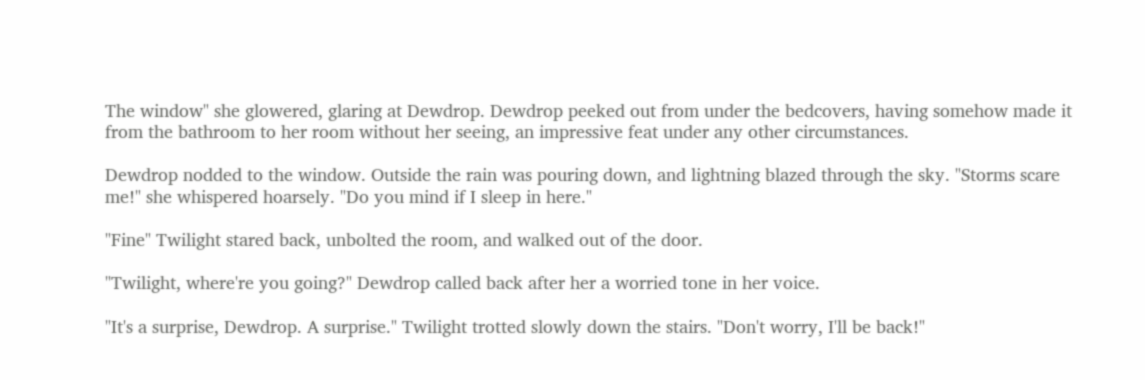The window" she glowered, glaring at Dewdrop. Dewdrop peeked out from under the bedcovers, having somehow made it from the bathroom to her room without her seeing, an impressive feat under any other circumstances.

Dewdrop nodded to the window. Outside the rain was pouring down, and lightning blazed through the sky. "Storms scare me!" she whispered hoarsely. "Do you mind if I sleep in here."

"Fine" Twilight stared back, unbolted the room, and walked out of the door.

"Twilight, where're you going?" Dewdrop called back after her a worried tone in her voice.

"It's a surprise, Dewdrop. A surprise." Twilight trotted slowly down the stairs. "Don't worry, I'll be back!"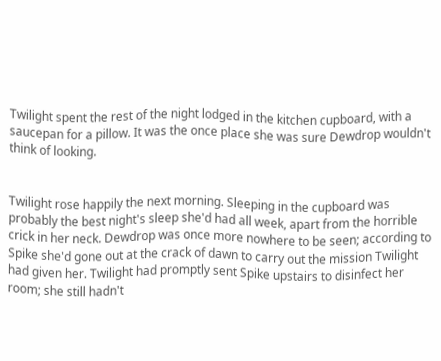Twilight spent the rest of the night lodged in the kitchen cupboard, with a saucepan for a pillow. It was the once place she was sure Dewdrop wouldn't think of looking.


Twilight rose happily the next morning. Sleeping in the cupboard was probably the best night's sleep she'd had all week, apart from the horrible crick in her neck. Dewdrop was once more nowhere to be seen; according to Spike she'd gone out at the crack of dawn to carry out the mission Twilight had given her. Twilight had promptly sent Spike upstairs to disinfect her room; she still hadn't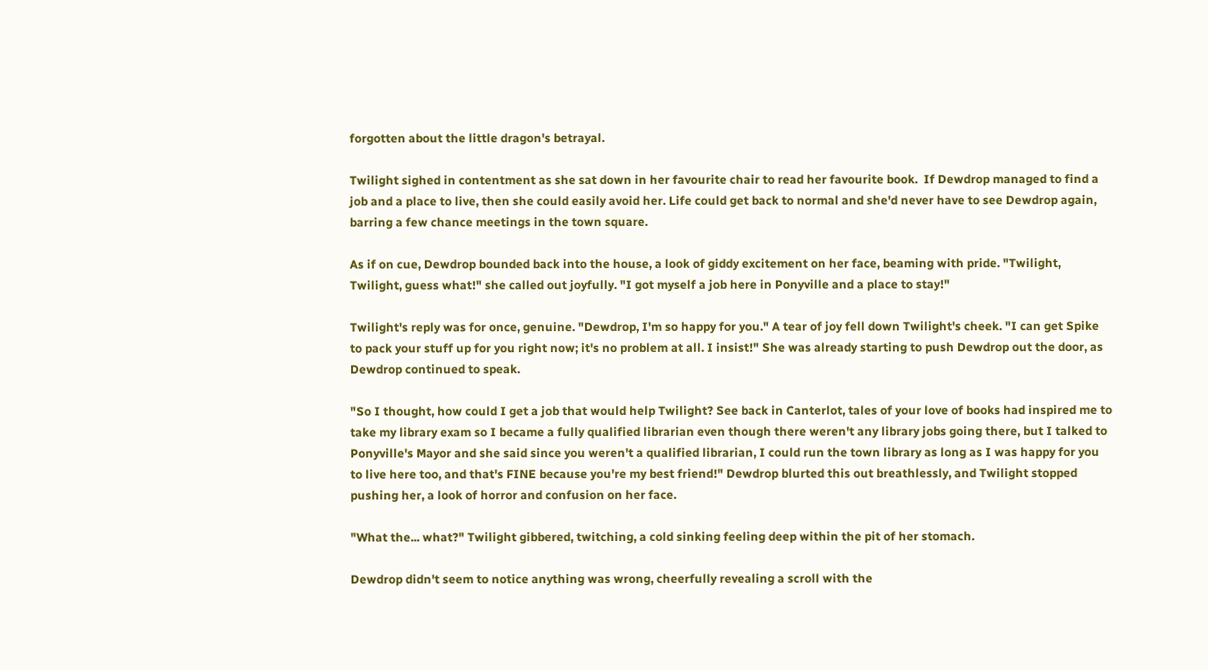forgotten about the little dragon's betrayal.

Twilight sighed in contentment as she sat down in her favourite chair to read her favourite book.  If Dewdrop managed to find a job and a place to live, then she could easily avoid her. Life could get back to normal and she'd never have to see Dewdrop again, barring a few chance meetings in the town square.

As if on cue, Dewdrop bounded back into the house, a look of giddy excitement on her face, beaming with pride. "Twilight, Twilight, guess what!" she called out joyfully. "I got myself a job here in Ponyville and a place to stay!"

Twilight's reply was for once, genuine. "Dewdrop, I'm so happy for you." A tear of joy fell down Twilight's cheek. "I can get Spike to pack your stuff up for you right now; it's no problem at all. I insist!" She was already starting to push Dewdrop out the door, as Dewdrop continued to speak.

"So I thought, how could I get a job that would help Twilight? See back in Canterlot, tales of your love of books had inspired me to take my library exam so I became a fully qualified librarian even though there weren't any library jobs going there, but I talked to Ponyville's Mayor and she said since you weren't a qualified librarian, I could run the town library as long as I was happy for you to live here too, and that's FINE because you're my best friend!" Dewdrop blurted this out breathlessly, and Twilight stopped pushing her, a look of horror and confusion on her face.

"What the... what?" Twilight gibbered, twitching, a cold sinking feeling deep within the pit of her stomach.

Dewdrop didn't seem to notice anything was wrong, cheerfully revealing a scroll with the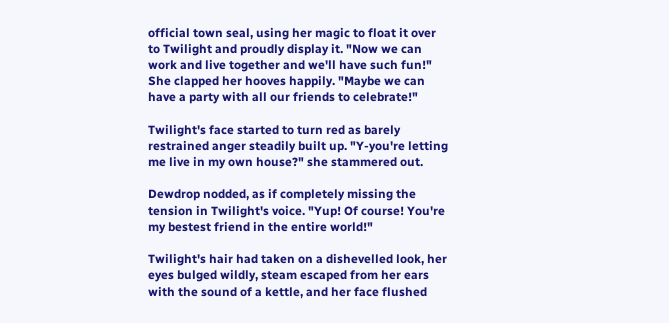official town seal, using her magic to float it over to Twilight and proudly display it. "Now we can work and live together and we'll have such fun!" She clapped her hooves happily. "Maybe we can have a party with all our friends to celebrate!"

Twilight's face started to turn red as barely restrained anger steadily built up. "Y-you're letting me live in my own house?" she stammered out.

Dewdrop nodded, as if completely missing the tension in Twilight's voice. "Yup! Of course! You're my bestest friend in the entire world!"

Twilight's hair had taken on a dishevelled look, her eyes bulged wildly, steam escaped from her ears with the sound of a kettle, and her face flushed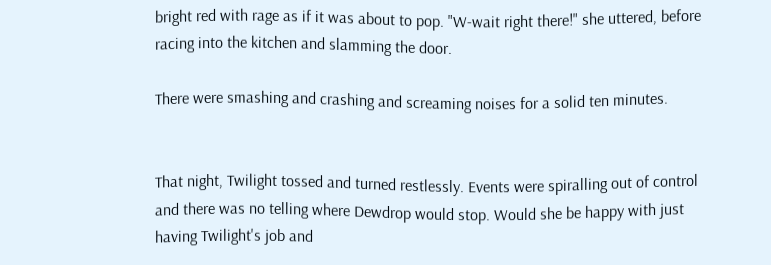bright red with rage as if it was about to pop. "W-wait right there!" she uttered, before racing into the kitchen and slamming the door.

There were smashing and crashing and screaming noises for a solid ten minutes.


That night, Twilight tossed and turned restlessly. Events were spiralling out of control and there was no telling where Dewdrop would stop. Would she be happy with just having Twilight's job and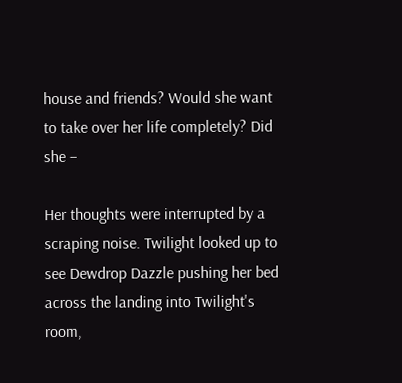house and friends? Would she want to take over her life completely? Did she –

Her thoughts were interrupted by a scraping noise. Twilight looked up to see Dewdrop Dazzle pushing her bed across the landing into Twilight's room,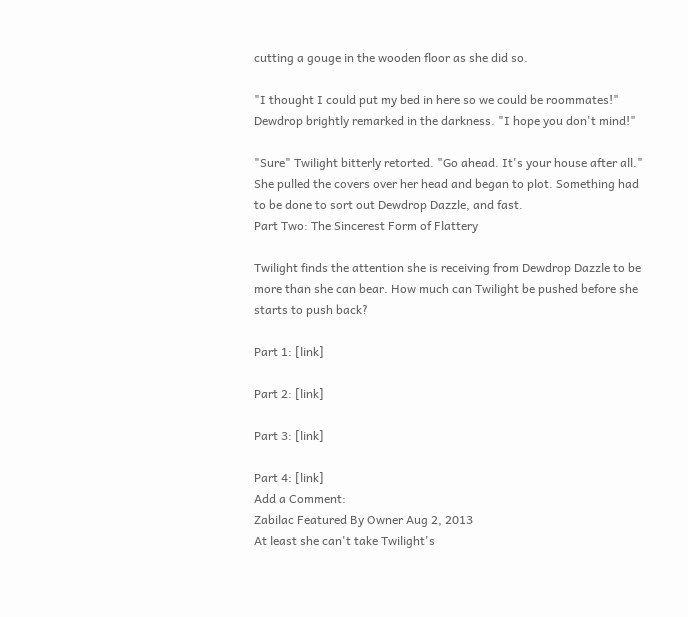cutting a gouge in the wooden floor as she did so.

"I thought I could put my bed in here so we could be roommates!" Dewdrop brightly remarked in the darkness. "I hope you don't mind!"

"Sure" Twilight bitterly retorted. "Go ahead. It's your house after all." She pulled the covers over her head and began to plot. Something had to be done to sort out Dewdrop Dazzle, and fast.
Part Two: The Sincerest Form of Flattery

Twilight finds the attention she is receiving from Dewdrop Dazzle to be more than she can bear. How much can Twilight be pushed before she starts to push back?

Part 1: [link]

Part 2: [link]

Part 3: [link]

Part 4: [link]
Add a Comment:
Zabilac Featured By Owner Aug 2, 2013
At least she can't take Twilight's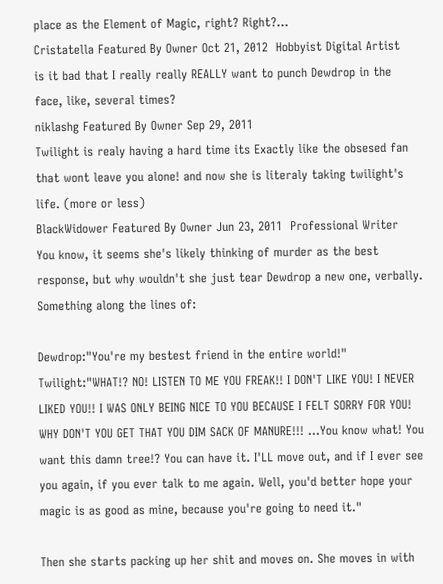place as the Element of Magic, right? Right?...
Cristatella Featured By Owner Oct 21, 2012  Hobbyist Digital Artist
is it bad that I really really REALLY want to punch Dewdrop in the face, like, several times?
niklashg Featured By Owner Sep 29, 2011
Twilight is realy having a hard time its Exactly like the obsesed fan that wont leave you alone! and now she is literaly taking twilight's life. (more or less)
BlackWidower Featured By Owner Jun 23, 2011  Professional Writer
You know, it seems she's likely thinking of murder as the best response, but why wouldn't she just tear Dewdrop a new one, verbally. Something along the lines of:

Dewdrop:"You're my bestest friend in the entire world!"
Twilight:"WHAT!? NO! LISTEN TO ME YOU FREAK!! I DON'T LIKE YOU! I NEVER LIKED YOU!! I WAS ONLY BEING NICE TO YOU BECAUSE I FELT SORRY FOR YOU! WHY DON'T YOU GET THAT YOU DIM SACK OF MANURE!!! ...You know what! You want this damn tree!? You can have it. I'LL move out, and if I ever see you again, if you ever talk to me again. Well, you'd better hope your magic is as good as mine, because you're going to need it."

Then she starts packing up her shit and moves on. She moves in with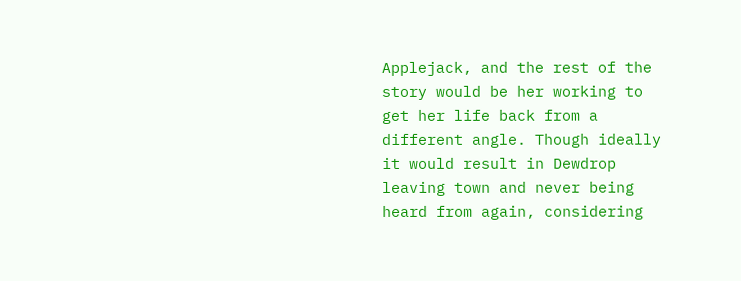Applejack, and the rest of the story would be her working to get her life back from a different angle. Though ideally it would result in Dewdrop leaving town and never being heard from again, considering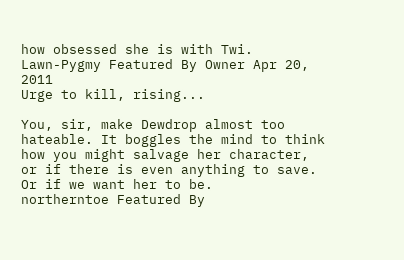how obsessed she is with Twi.
Lawn-Pygmy Featured By Owner Apr 20, 2011
Urge to kill, rising...

You, sir, make Dewdrop almost too hateable. It boggles the mind to think how you might salvage her character, or if there is even anything to save. Or if we want her to be.
northerntoe Featured By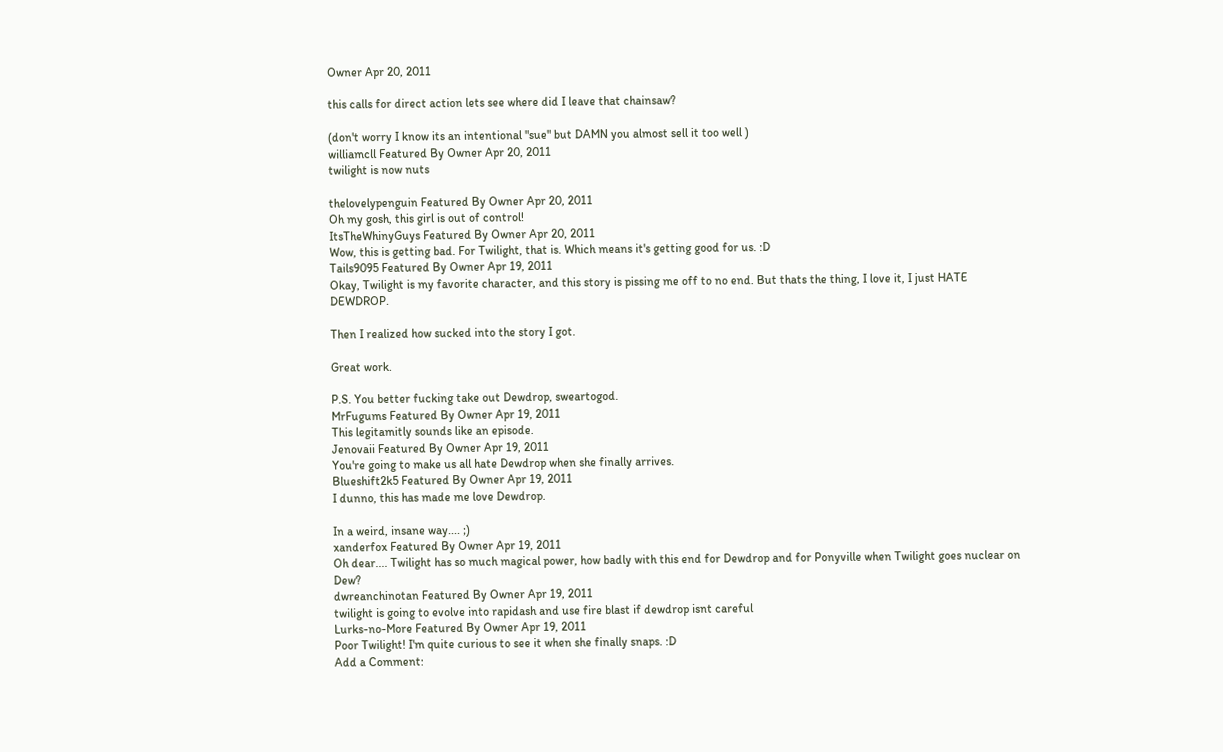Owner Apr 20, 2011

this calls for direct action lets see where did I leave that chainsaw?

(don't worry I know its an intentional "sue" but DAMN you almost sell it too well )
williamcll Featured By Owner Apr 20, 2011
twilight is now nuts

thelovelypenguin Featured By Owner Apr 20, 2011
Oh my gosh, this girl is out of control!
ItsTheWhinyGuys Featured By Owner Apr 20, 2011
Wow, this is getting bad. For Twilight, that is. Which means it's getting good for us. :D
Tails9095 Featured By Owner Apr 19, 2011
Okay, Twilight is my favorite character, and this story is pissing me off to no end. But thats the thing, I love it, I just HATE DEWDROP.

Then I realized how sucked into the story I got.

Great work.

P.S. You better fucking take out Dewdrop, sweartogod.
MrFugums Featured By Owner Apr 19, 2011
This legitamitly sounds like an episode.
Jenovaii Featured By Owner Apr 19, 2011
You're going to make us all hate Dewdrop when she finally arrives.
Blueshift2k5 Featured By Owner Apr 19, 2011
I dunno, this has made me love Dewdrop.

In a weird, insane way.... ;)
xanderfox Featured By Owner Apr 19, 2011
Oh dear.... Twilight has so much magical power, how badly with this end for Dewdrop and for Ponyville when Twilight goes nuclear on Dew?
dwreanchinotan Featured By Owner Apr 19, 2011
twilight is going to evolve into rapidash and use fire blast if dewdrop isnt careful
Lurks-no-More Featured By Owner Apr 19, 2011
Poor Twilight! I'm quite curious to see it when she finally snaps. :D
Add a Comment: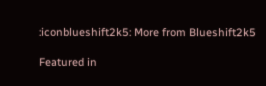:iconblueshift2k5: More from Blueshift2k5

Featured in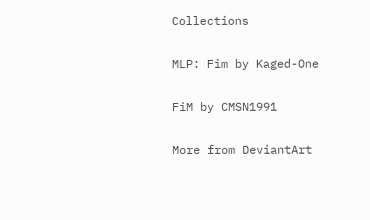Collections

MLP: Fim by Kaged-One

FiM by CMSN1991

More from DeviantArt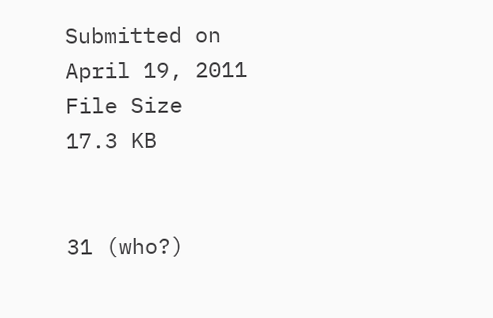Submitted on
April 19, 2011
File Size
17.3 KB


31 (who?)